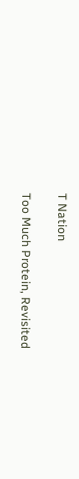T Nation

Too Much Protein, Revisited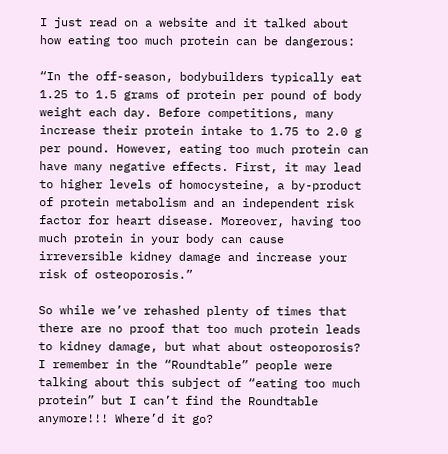I just read on a website and it talked about how eating too much protein can be dangerous:

“In the off-season, bodybuilders typically eat 1.25 to 1.5 grams of protein per pound of body weight each day. Before competitions, many increase their protein intake to 1.75 to 2.0 g per pound. However, eating too much protein can have many negative effects. First, it may lead to higher levels of homocysteine, a by-product of protein metabolism and an independent risk factor for heart disease. Moreover, having too much protein in your body can cause irreversible kidney damage and increase your risk of osteoporosis.”

So while we’ve rehashed plenty of times that there are no proof that too much protein leads to kidney damage, but what about osteoporosis? I remember in the “Roundtable” people were talking about this subject of “eating too much protein” but I can’t find the Roundtable anymore!!! Where’d it go?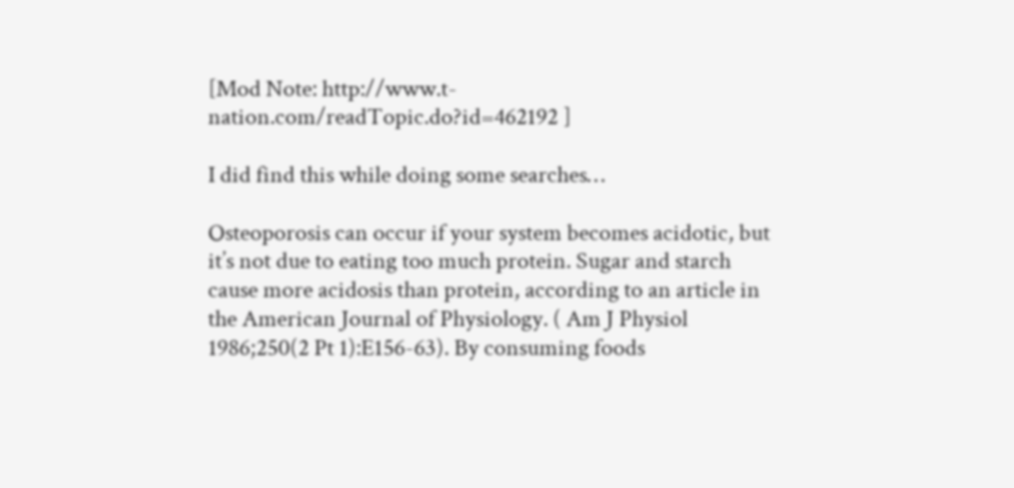[Mod Note: http://www.t-nation.com/readTopic.do?id=462192 ]

I did find this while doing some searches…

Osteoporosis can occur if your system becomes acidotic, but it’s not due to eating too much protein. Sugar and starch cause more acidosis than protein, according to an article in the American Journal of Physiology. ( Am J Physiol 1986;250(2 Pt 1):E156-63). By consuming foods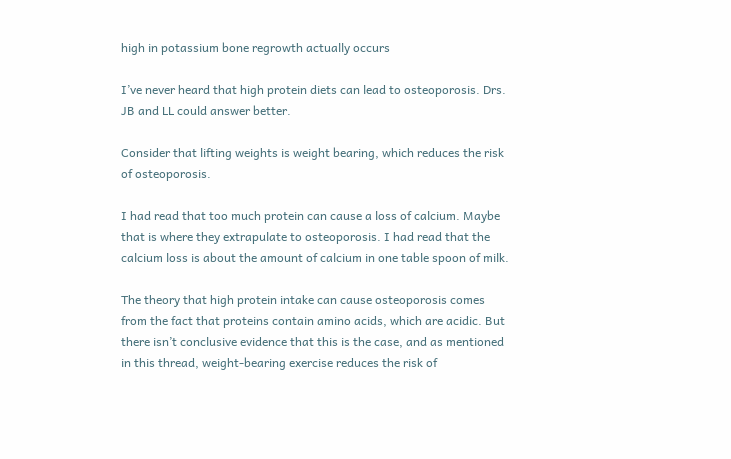high in potassium bone regrowth actually occurs

I’ve never heard that high protein diets can lead to osteoporosis. Drs. JB and LL could answer better.

Consider that lifting weights is weight bearing, which reduces the risk of osteoporosis.

I had read that too much protein can cause a loss of calcium. Maybe that is where they extrapulate to osteoporosis. I had read that the calcium loss is about the amount of calcium in one table spoon of milk.

The theory that high protein intake can cause osteoporosis comes from the fact that proteins contain amino acids, which are acidic. But there isn’t conclusive evidence that this is the case, and as mentioned in this thread, weight-bearing exercise reduces the risk of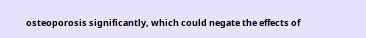osteoporosis significantly, which could negate the effects of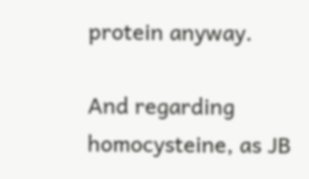protein anyway.

And regarding homocysteine, as JB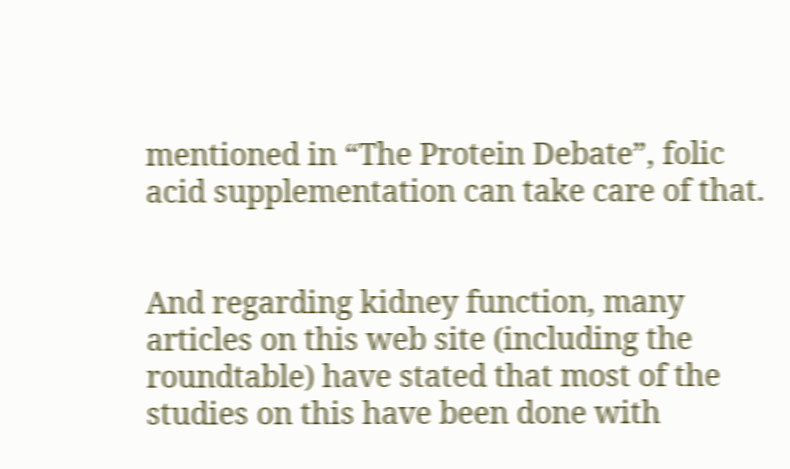mentioned in “The Protein Debate”, folic acid supplementation can take care of that.


And regarding kidney function, many articles on this web site (including the roundtable) have stated that most of the studies on this have been done with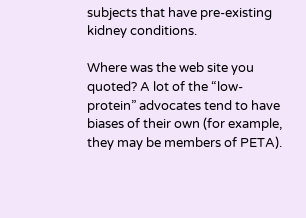subjects that have pre-existing kidney conditions.

Where was the web site you quoted? A lot of the “low-protein” advocates tend to have biases of their own (for example, they may be members of PETA).